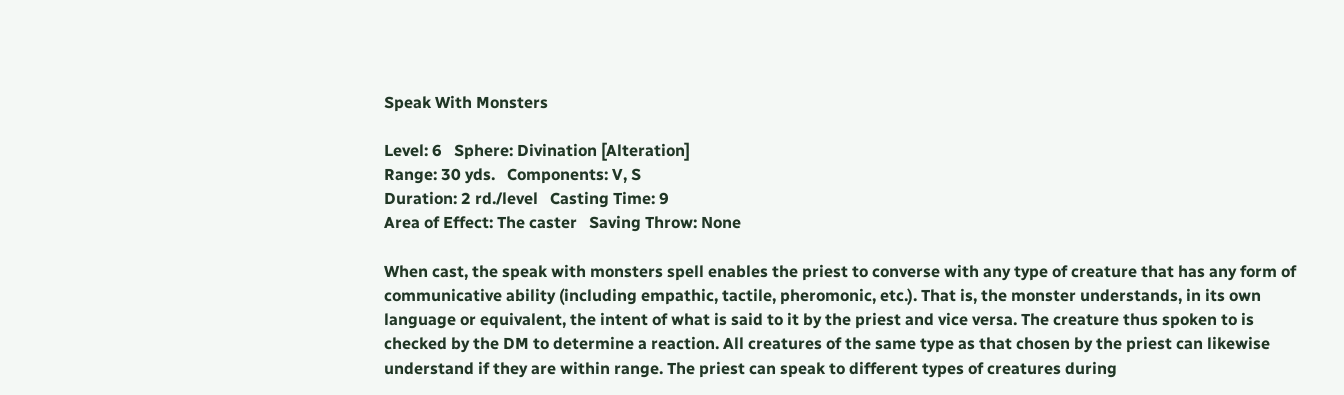Speak With Monsters

Level: 6   Sphere: Divination [Alteration]
Range: 30 yds.   Components: V, S
Duration: 2 rd./level   Casting Time: 9
Area of Effect: The caster   Saving Throw: None

When cast, the speak with monsters spell enables the priest to converse with any type of creature that has any form of communicative ability (including empathic, tactile, pheromonic, etc.). That is, the monster understands, in its own language or equivalent, the intent of what is said to it by the priest and vice versa. The creature thus spoken to is checked by the DM to determine a reaction. All creatures of the same type as that chosen by the priest can likewise understand if they are within range. The priest can speak to different types of creatures during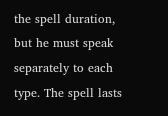the spell duration, but he must speak separately to each type. The spell lasts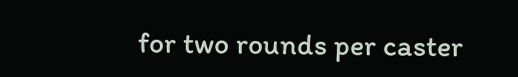for two rounds per caster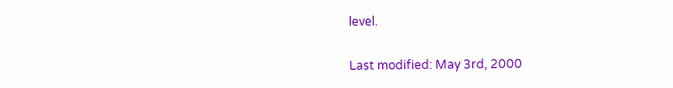level.

Last modified: May 3rd, 2000